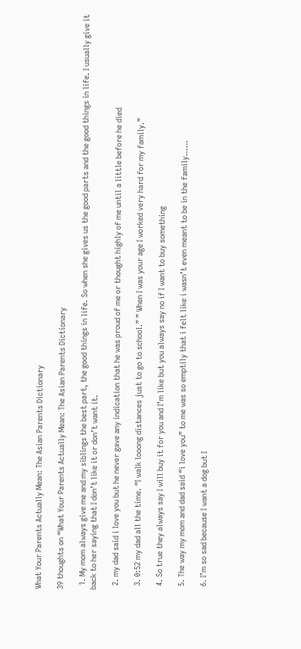What Your Parents Actually Mean: The Asian Parents Dictionary

39 thoughts on “What Your Parents Actually Mean: The Asian Parents Dictionary

  1. My mom always give me and my siblings the best part, the good things in life. So when she gives us the good parts and the good things in life. I usually give it back to her saying that I don’t like it or don’t want it.

  2. my dad said i love you but he never gave any indication that he was proud of me or thought highly of me until a little before he died

  3. 0:52 my dad all the time. “I walk looong distances just to go to school.” ” When I was your age I worked very hard for my family.”

  4. So true they always say I will buy it for you and I’m like but you always say no if I want to buy something

  5. The way my mom and dad said “i love you” to me was so emptily that i felt like i wasn’t even meant to be in the family……

  6. I’m so sad because I want a dog but I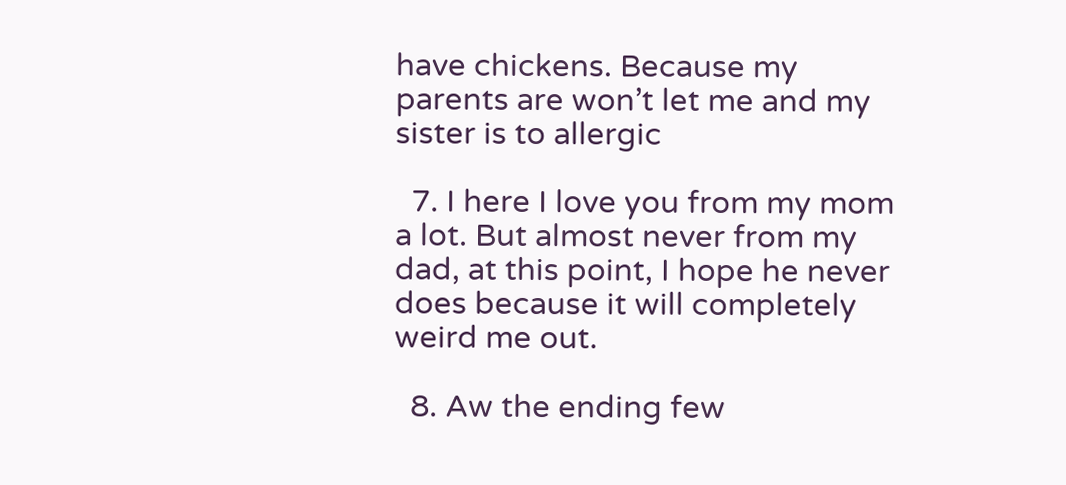have chickens. Because my parents are won’t let me and my sister is to allergic

  7. I here I love you from my mom a lot. But almost never from my dad, at this point, I hope he never does because it will completely weird me out.

  8. Aw the ending few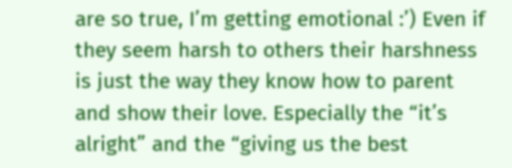are so true, I’m getting emotional :’) Even if they seem harsh to others their harshness is just the way they know how to parent and show their love. Especially the “it’s alright” and the “giving us the best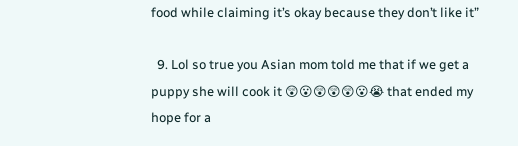food while claiming it’s okay because they don’t like it”

  9. Lol so true you Asian mom told me that if we get a puppy she will cook it 😲😮😲😲😲😮😭 that ended my hope for a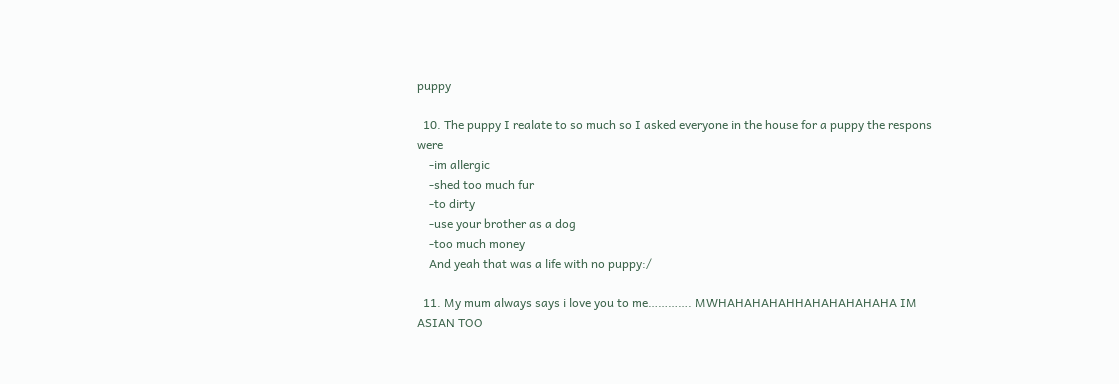puppy

  10. The puppy I realate to so much so I asked everyone in the house for a puppy the respons were
    -im allergic
    -shed too much fur
    -to dirty
    -use your brother as a dog
    -too much money
    And yeah that was a life with no puppy:/

  11. My mum always says i love you to me…………. MWHAHAHAHAHHAHAHAHAHAHA IM ASIAN TOO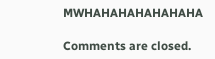MWHAHAHAHAHAHAHA

Comments are closed.